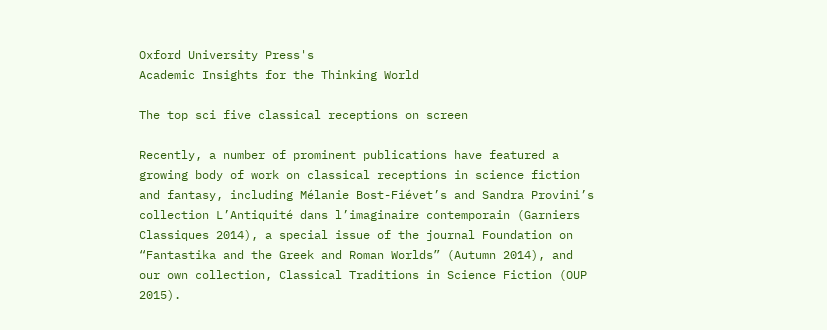Oxford University Press's
Academic Insights for the Thinking World

The top sci five classical receptions on screen

Recently, a number of prominent publications have featured a growing body of work on classical receptions in science fiction and fantasy, including Mélanie Bost-Fiévet’s and Sandra Provini’s collection L’Antiquité dans l’imaginaire contemporain (Garniers Classiques 2014), a special issue of the journal Foundation on “Fantastika and the Greek and Roman Worlds” (Autumn 2014), and our own collection, Classical Traditions in Science Fiction (OUP 2015).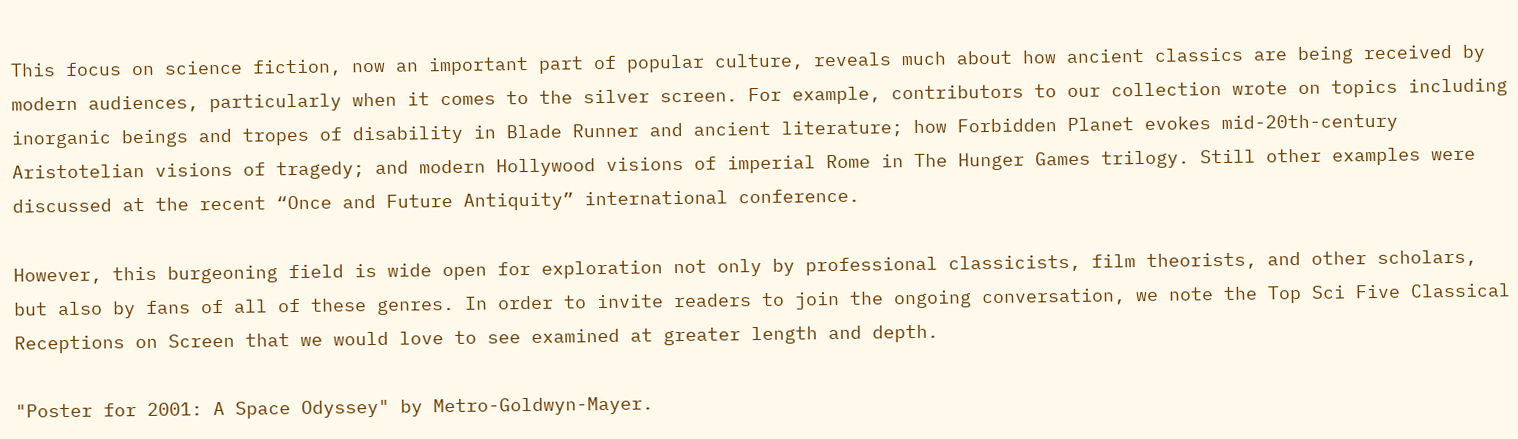This focus on science fiction, now an important part of popular culture, reveals much about how ancient classics are being received by modern audiences, particularly when it comes to the silver screen. For example, contributors to our collection wrote on topics including inorganic beings and tropes of disability in Blade Runner and ancient literature; how Forbidden Planet evokes mid-20th-century Aristotelian visions of tragedy; and modern Hollywood visions of imperial Rome in The Hunger Games trilogy. Still other examples were discussed at the recent “Once and Future Antiquity” international conference.

However, this burgeoning field is wide open for exploration not only by professional classicists, film theorists, and other scholars, but also by fans of all of these genres. In order to invite readers to join the ongoing conversation, we note the Top Sci Five Classical Receptions on Screen that we would love to see examined at greater length and depth.

"Poster for 2001: A Space Odyssey" by Metro-Goldwyn-Mayer.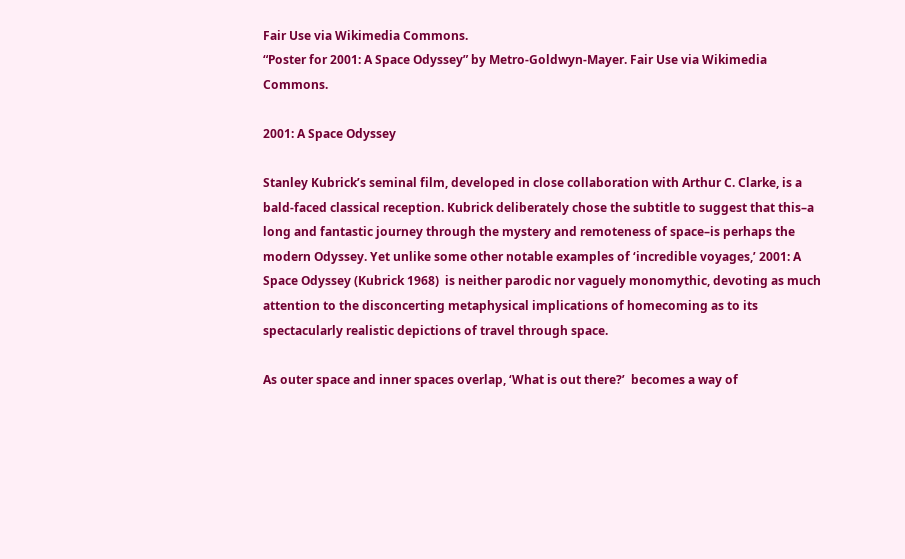Fair Use via Wikimedia Commons.
“Poster for 2001: A Space Odyssey” by Metro-Goldwyn-Mayer. Fair Use via Wikimedia Commons.

2001: A Space Odyssey

Stanley Kubrick’s seminal film, developed in close collaboration with Arthur C. Clarke, is a bald-faced classical reception. Kubrick deliberately chose the subtitle to suggest that this–a long and fantastic journey through the mystery and remoteness of space–is perhaps the modern Odyssey. Yet unlike some other notable examples of ‘incredible voyages,’ 2001: A Space Odyssey (Kubrick 1968)  is neither parodic nor vaguely monomythic, devoting as much attention to the disconcerting metaphysical implications of homecoming as to its spectacularly realistic depictions of travel through space.

As outer space and inner spaces overlap, ‘What is out there?’  becomes a way of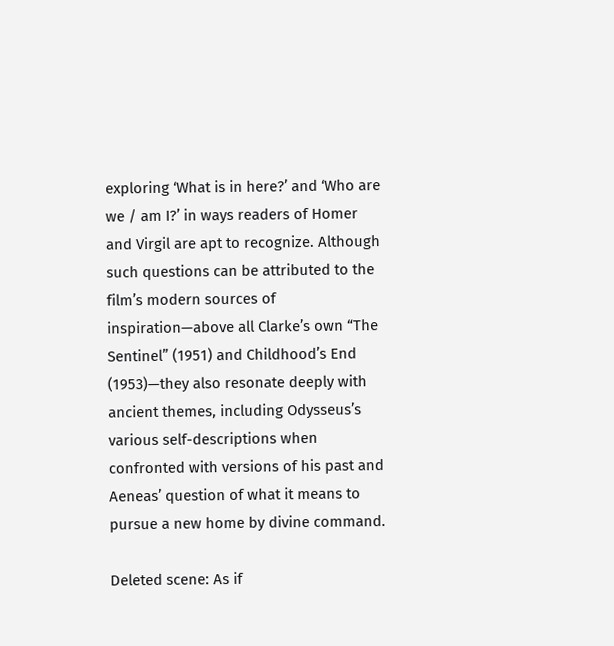exploring ‘What is in here?’ and ‘Who are we / am I?’ in ways readers of Homer and Virgil are apt to recognize. Although such questions can be attributed to the film’s modern sources of inspiration—above all Clarke’s own “The Sentinel” (1951) and Childhood’s End (1953)—they also resonate deeply with ancient themes, including Odysseus’s various self-descriptions when confronted with versions of his past and Aeneas’ question of what it means to pursue a new home by divine command.

Deleted scene: As if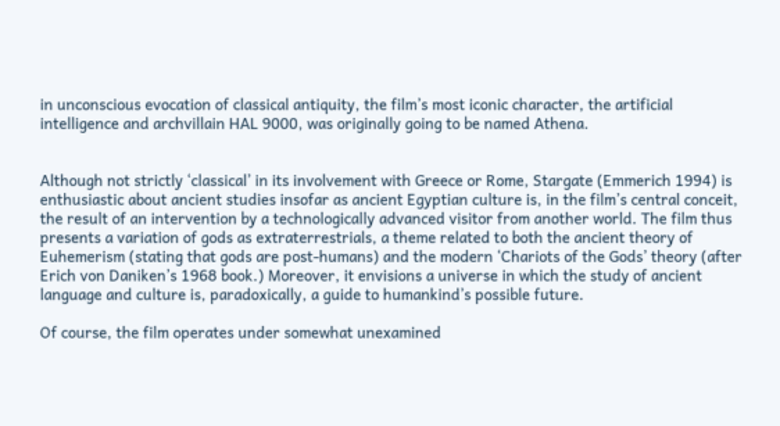in unconscious evocation of classical antiquity, the film’s most iconic character, the artificial intelligence and archvillain HAL 9000, was originally going to be named Athena.


Although not strictly ‘classical’ in its involvement with Greece or Rome, Stargate (Emmerich 1994) is enthusiastic about ancient studies insofar as ancient Egyptian culture is, in the film’s central conceit, the result of an intervention by a technologically advanced visitor from another world. The film thus presents a variation of gods as extraterrestrials, a theme related to both the ancient theory of Euhemerism (stating that gods are post-humans) and the modern ‘Chariots of the Gods’ theory (after Erich von Daniken’s 1968 book.) Moreover, it envisions a universe in which the study of ancient language and culture is, paradoxically, a guide to humankind’s possible future.

Of course, the film operates under somewhat unexamined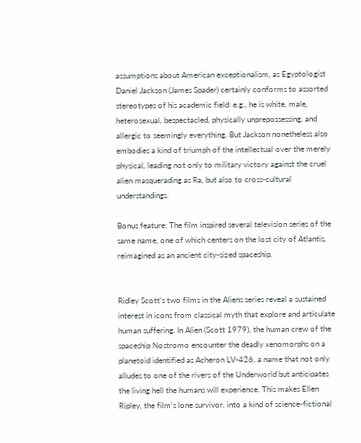assumptions about American exceptionalism, as Egyptologist Daniel Jackson (James Spader) certainly conforms to assorted stereotypes of his academic field: e.g., he is white, male, heterosexual, bespectacled, physically unprepossessing, and allergic to seemingly everything. But Jackson nonetheless also embodies a kind of triumph of the intellectual over the merely physical, leading not only to military victory against the cruel alien masquerading as Ra, but also to cross-cultural understandings.

Bonus feature: The film inspired several television series of the same name, one of which centers on the lost city of Atlantis, reimagined as an ancient city-sized spaceship.


Ridley Scott’s two films in the Aliens series reveal a sustained interest in icons from classical myth that explore and articulate human suffering. In Alien (Scott 1979), the human crew of the spaceship Nostromo encounter the deadly xenomorphs on a planetoid identified as Acheron LV-426, a name that not only alludes to one of the rivers of the Underworld but anticipates the living hell the humans will experience. This makes Ellen Ripley, the film’s lone survivor, into a kind of science-fictional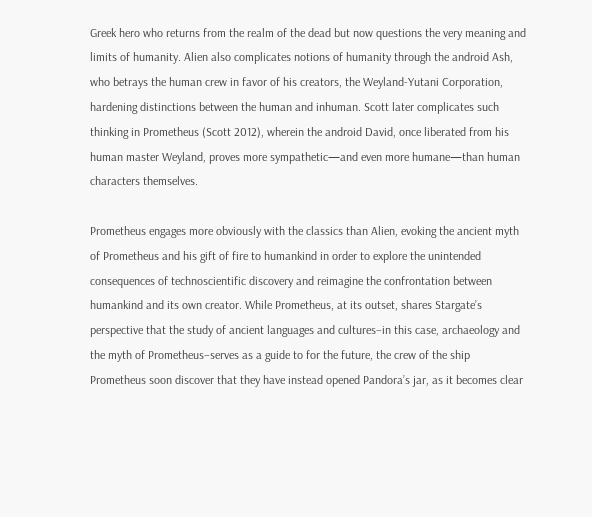Greek hero who returns from the realm of the dead but now questions the very meaning and limits of humanity. Alien also complicates notions of humanity through the android Ash, who betrays the human crew in favor of his creators, the Weyland-Yutani Corporation, hardening distinctions between the human and inhuman. Scott later complicates such thinking in Prometheus (Scott 2012), wherein the android David, once liberated from his human master Weyland, proves more sympathetic—and even more humane—than human characters themselves.

Prometheus engages more obviously with the classics than Alien, evoking the ancient myth of Prometheus and his gift of fire to humankind in order to explore the unintended consequences of technoscientific discovery and reimagine the confrontation between humankind and its own creator. While Prometheus, at its outset, shares Stargate’s perspective that the study of ancient languages and cultures–in this case, archaeology and the myth of Prometheus–serves as a guide to for the future, the crew of the ship Prometheus soon discover that they have instead opened Pandora’s jar, as it becomes clear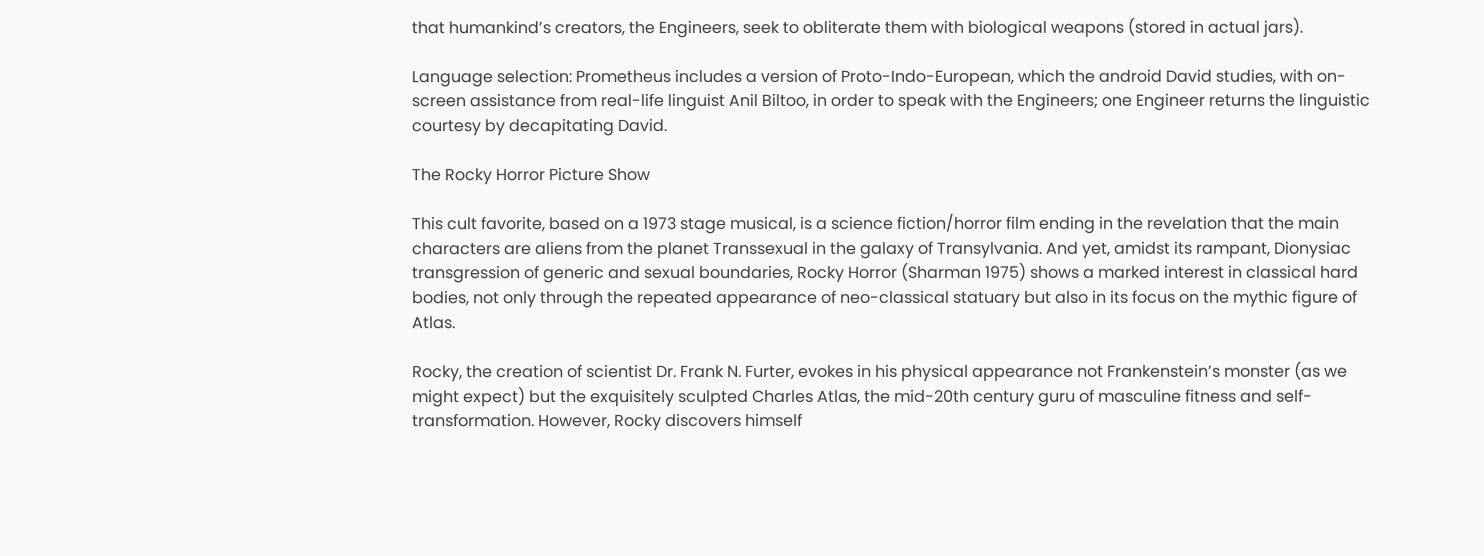that humankind’s creators, the Engineers, seek to obliterate them with biological weapons (stored in actual jars).

Language selection: Prometheus includes a version of Proto-Indo-European, which the android David studies, with on-screen assistance from real-life linguist Anil Biltoo, in order to speak with the Engineers; one Engineer returns the linguistic courtesy by decapitating David.

The Rocky Horror Picture Show

This cult favorite, based on a 1973 stage musical, is a science fiction/horror film ending in the revelation that the main characters are aliens from the planet Transsexual in the galaxy of Transylvania. And yet, amidst its rampant, Dionysiac transgression of generic and sexual boundaries, Rocky Horror (Sharman 1975) shows a marked interest in classical hard bodies, not only through the repeated appearance of neo-classical statuary but also in its focus on the mythic figure of Atlas.

Rocky, the creation of scientist Dr. Frank N. Furter, evokes in his physical appearance not Frankenstein’s monster (as we might expect) but the exquisitely sculpted Charles Atlas, the mid-20th century guru of masculine fitness and self-transformation. However, Rocky discovers himself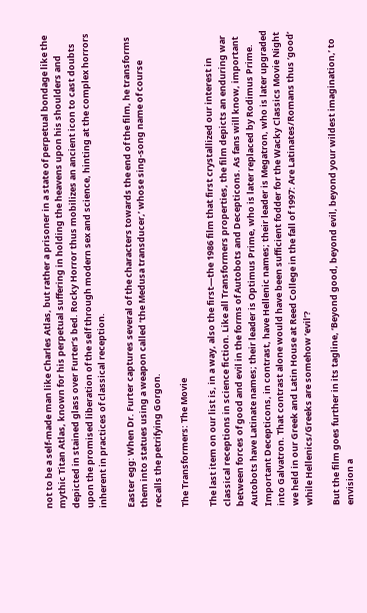not to be a self-made man like Charles Atlas, but rather a prisoner in a state of perpetual bondage like the mythic Titan Atlas, known for his perpetual suffering in holding the heavens upon his shoulders and depicted in stained glass over Furter’s bed. Rocky Horror thus mobilizes an ancient icon to cast doubts upon the promised liberation of the self through modern sex and science, hinting at the complex horrors inherent in practices of classical reception.

Easter egg: When Dr. Furter captures several of the characters towards the end of the film, he transforms them into statues using a weapon called ‘the Medusa transducer,’ whose sing-song name of course recalls the petrifying Gorgon.

The Transformers: The Movie

The last item on our list is, in a way, also the first—the 1986 film that first crystallized our interest in classical receptions in science fiction. Like all Transformers properties, the film depicts an enduring war between forces of good and evil in the forms of Autobots and Decepticons. As fans will know, important Autobots have Latinate names; their leader is Optimus Prime, who is later replaced by Rodimus Prime. Important Decepticons, in contrast, have Hellenic names; their leader is Megatron, who is later upgraded into Galvatron. That contrast alone would have been sufficient fodder for the Wacky Classics Movie Night we held in our Greek and Latin House at Reed College in the fall of 1997: Are Latinates/Romans thus ‘good’ while Hellenics/Greeks are somehow ‘evil’?

But the film goes further in its tagline, ‘Beyond good, beyond evil, beyond your wildest imagination,’ to envision a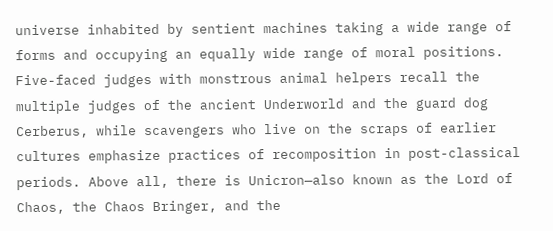universe inhabited by sentient machines taking a wide range of forms and occupying an equally wide range of moral positions. Five-faced judges with monstrous animal helpers recall the multiple judges of the ancient Underworld and the guard dog Cerberus, while scavengers who live on the scraps of earlier cultures emphasize practices of recomposition in post-classical periods. Above all, there is Unicron—also known as the Lord of Chaos, the Chaos Bringer, and the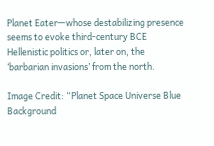Planet Eater—whose destabilizing presence seems to evoke third-century BCE Hellenistic politics or, later on, the ‘barbarian invasions’ from the north.

Image Credit: “Planet Space Universe Blue Background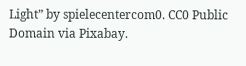Light” by spielecentercom0. CC0 Public Domain via Pixabay.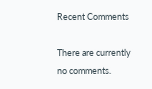Recent Comments

There are currently no comments.